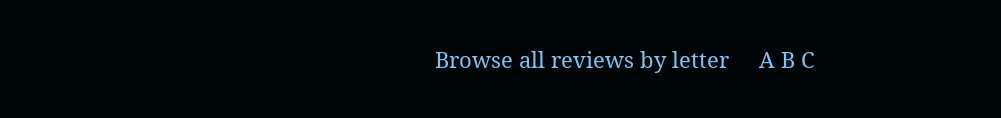Browse all reviews by letter     A B C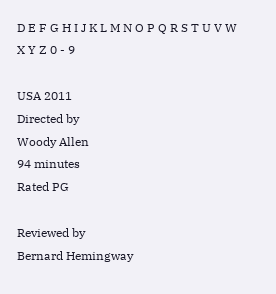D E F G H I J K L M N O P Q R S T U V W X Y Z 0 - 9

USA 2011
Directed by
Woody Allen
94 minutes
Rated PG

Reviewed by
Bernard Hemingway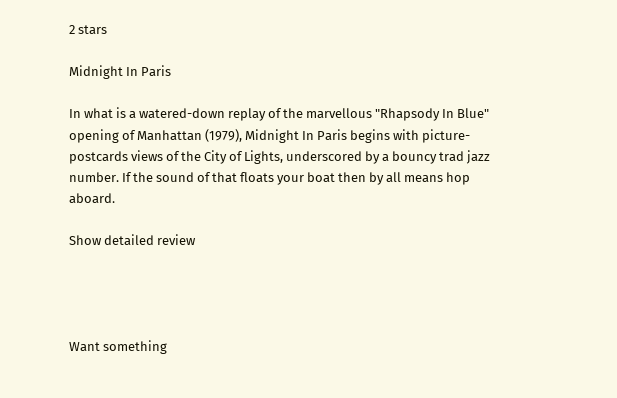2 stars

Midnight In Paris

In what is a watered-down replay of the marvellous "Rhapsody In Blue" opening of Manhattan (1979), Midnight In Paris begins with picture-postcards views of the City of Lights, underscored by a bouncy trad jazz number. If the sound of that floats your boat then by all means hop aboard.

Show detailed review




Want something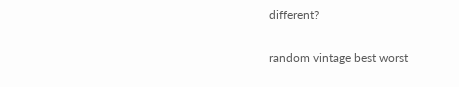different?

random vintage best worst